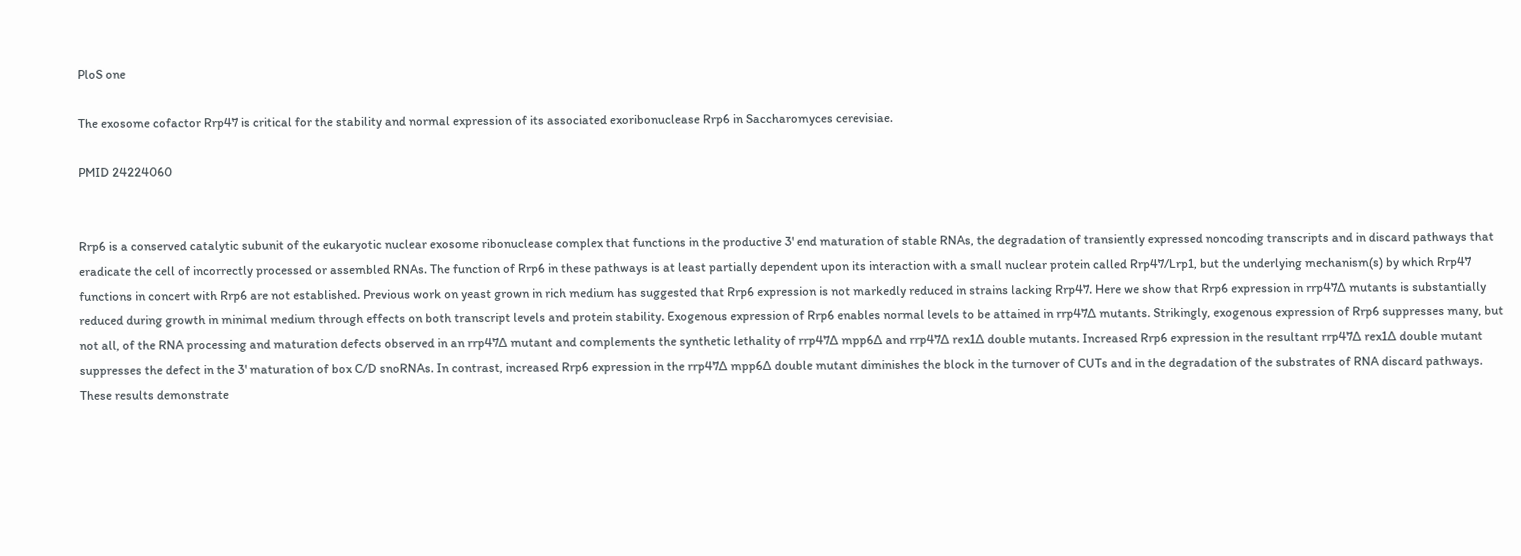PloS one

The exosome cofactor Rrp47 is critical for the stability and normal expression of its associated exoribonuclease Rrp6 in Saccharomyces cerevisiae.

PMID 24224060


Rrp6 is a conserved catalytic subunit of the eukaryotic nuclear exosome ribonuclease complex that functions in the productive 3' end maturation of stable RNAs, the degradation of transiently expressed noncoding transcripts and in discard pathways that eradicate the cell of incorrectly processed or assembled RNAs. The function of Rrp6 in these pathways is at least partially dependent upon its interaction with a small nuclear protein called Rrp47/Lrp1, but the underlying mechanism(s) by which Rrp47 functions in concert with Rrp6 are not established. Previous work on yeast grown in rich medium has suggested that Rrp6 expression is not markedly reduced in strains lacking Rrp47. Here we show that Rrp6 expression in rrp47∆ mutants is substantially reduced during growth in minimal medium through effects on both transcript levels and protein stability. Exogenous expression of Rrp6 enables normal levels to be attained in rrp47∆ mutants. Strikingly, exogenous expression of Rrp6 suppresses many, but not all, of the RNA processing and maturation defects observed in an rrp47∆ mutant and complements the synthetic lethality of rrp47∆ mpp6∆ and rrp47∆ rex1∆ double mutants. Increased Rrp6 expression in the resultant rrp47∆ rex1∆ double mutant suppresses the defect in the 3' maturation of box C/D snoRNAs. In contrast, increased Rrp6 expression in the rrp47∆ mpp6∆ double mutant diminishes the block in the turnover of CUTs and in the degradation of the substrates of RNA discard pathways. These results demonstrate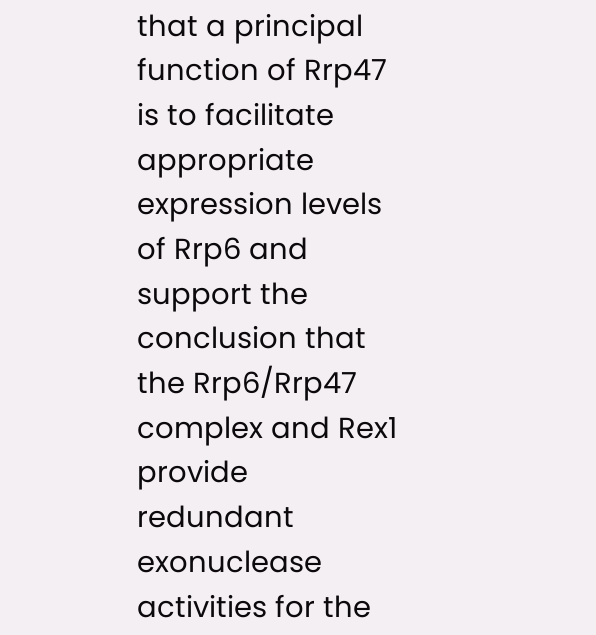that a principal function of Rrp47 is to facilitate appropriate expression levels of Rrp6 and support the conclusion that the Rrp6/Rrp47 complex and Rex1 provide redundant exonuclease activities for the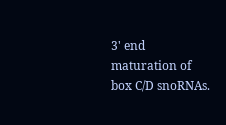3' end maturation of box C/D snoRNAs.